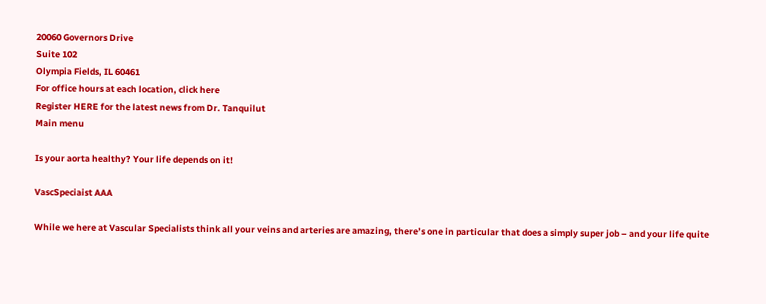20060 Governors Drive
Suite 102
Olympia Fields, IL 60461
For office hours at each location, click here
Register HERE for the latest news from Dr. Tanquilut
Main menu

Is your aorta healthy? Your life depends on it!

VascSpeciaist AAA

While we here at Vascular Specialists think all your veins and arteries are amazing, there’s one in particular that does a simply super job – and your life quite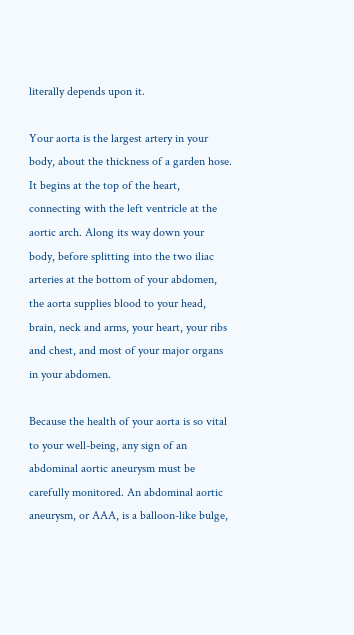literally depends upon it.

Your aorta is the largest artery in your body, about the thickness of a garden hose. It begins at the top of the heart, connecting with the left ventricle at the aortic arch. Along its way down your body, before splitting into the two iliac arteries at the bottom of your abdomen, the aorta supplies blood to your head, brain, neck and arms, your heart, your ribs and chest, and most of your major organs in your abdomen.

Because the health of your aorta is so vital to your well-being, any sign of an abdominal aortic aneurysm must be carefully monitored. An abdominal aortic aneurysm, or AAA, is a balloon-like bulge,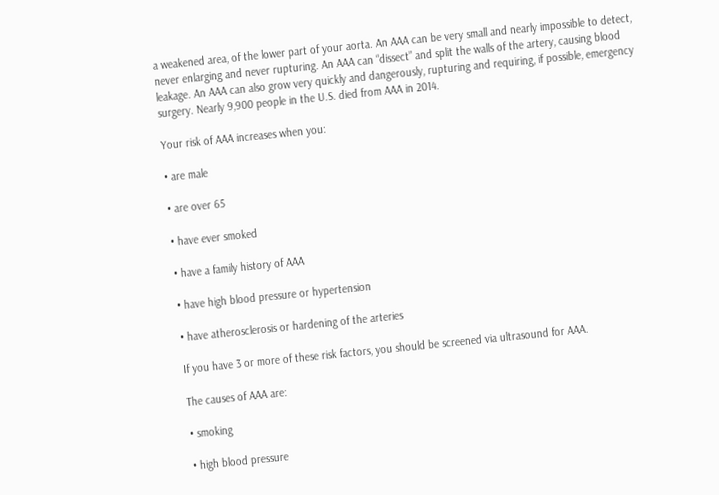a weakened area, of the lower part of your aorta. An AAA can be very small and nearly impossible to detect, never enlarging and never rupturing. An AAA can “dissect” and split the walls of the artery, causing blood leakage. An AAA can also grow very quickly and dangerously, rupturing and requiring, if possible, emergency surgery. Nearly 9,900 people in the U.S. died from AAA in 2014.

Your risk of AAA increases when you:

• are male

• are over 65

• have ever smoked

• have a family history of AAA

• have high blood pressure or hypertension

• have atherosclerosis or hardening of the arteries

If you have 3 or more of these risk factors, you should be screened via ultrasound for AAA.

The causes of AAA are:

• smoking

• high blood pressure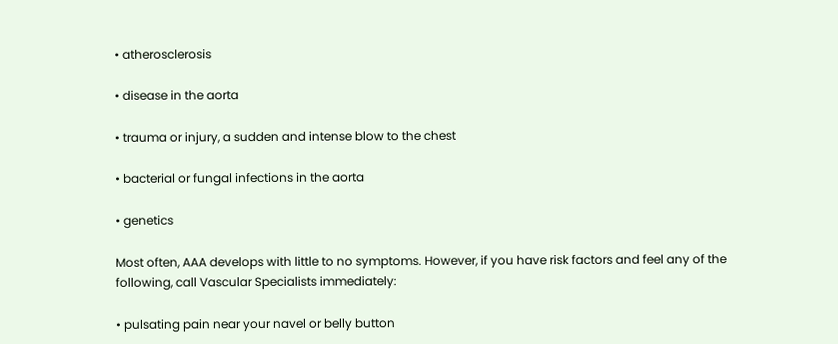• atherosclerosis

• disease in the aorta

• trauma or injury, a sudden and intense blow to the chest

• bacterial or fungal infections in the aorta

• genetics

Most often, AAA develops with little to no symptoms. However, if you have risk factors and feel any of the following, call Vascular Specialists immediately:

• pulsating pain near your navel or belly button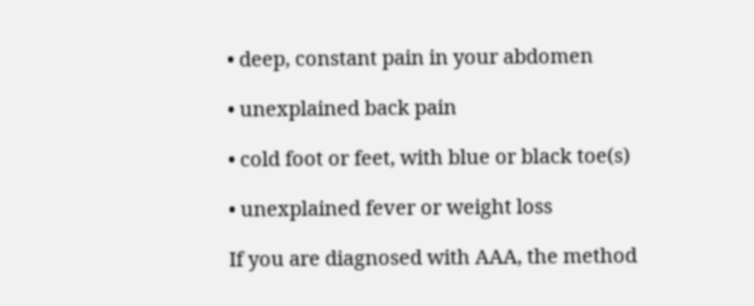• deep, constant pain in your abdomen

• unexplained back pain

• cold foot or feet, with blue or black toe(s)

• unexplained fever or weight loss

If you are diagnosed with AAA, the method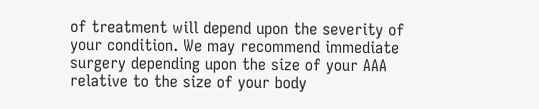of treatment will depend upon the severity of your condition. We may recommend immediate surgery depending upon the size of your AAA relative to the size of your body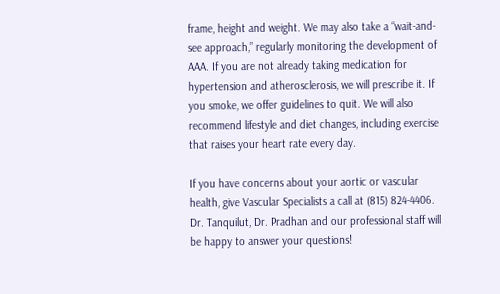frame, height and weight. We may also take a “wait-and-see approach,” regularly monitoring the development of AAA. If you are not already taking medication for hypertension and atherosclerosis, we will prescribe it. If you smoke, we offer guidelines to quit. We will also recommend lifestyle and diet changes, including exercise that raises your heart rate every day.

If you have concerns about your aortic or vascular health, give Vascular Specialists a call at (815) 824-4406. Dr. Tanquilut, Dr. Pradhan and our professional staff will be happy to answer your questions!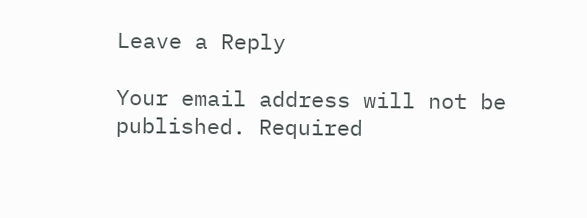Leave a Reply

Your email address will not be published. Required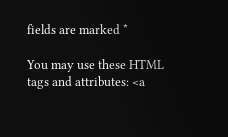fields are marked *

You may use these HTML tags and attributes: <a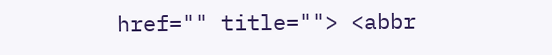href="" title=""> <abbr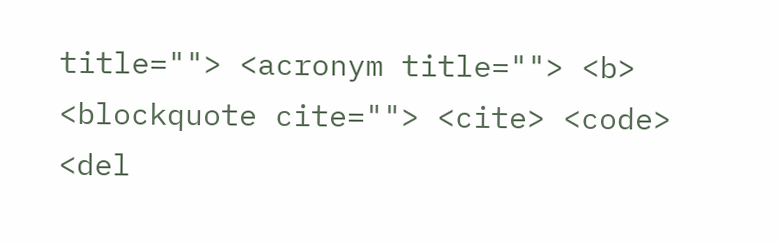title=""> <acronym title=""> <b> <blockquote cite=""> <cite> <code> <del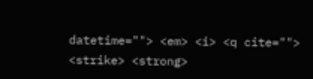datetime=""> <em> <i> <q cite=""> <strike> <strong>